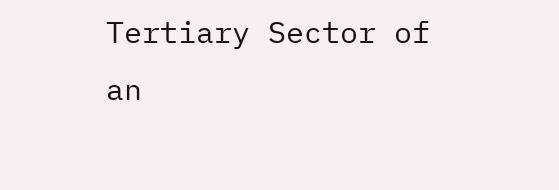Tertiary Sector of an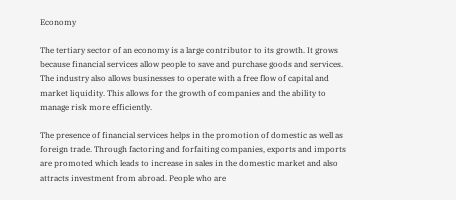Economy

The tertiary sector of an economy is a large contributor to its growth. It grows because financial services allow people to save and purchase goods and services. The industry also allows businesses to operate with a free flow of capital and market liquidity. This allows for the growth of companies and the ability to manage risk more efficiently.

The presence of financial services helps in the promotion of domestic as well as foreign trade. Through factoring and forfaiting companies, exports and imports are promoted which leads to increase in sales in the domestic market and also attracts investment from abroad. People who are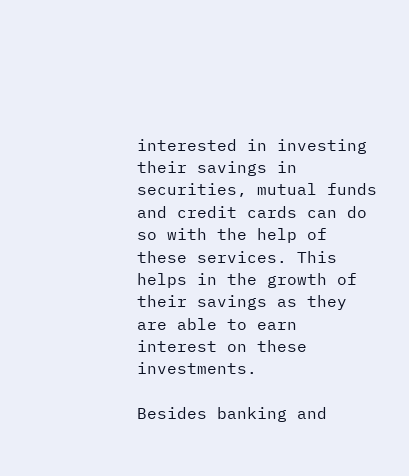interested in investing their savings in securities, mutual funds and credit cards can do so with the help of these services. This helps in the growth of their savings as they are able to earn interest on these investments.

Besides banking and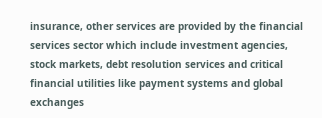insurance, other services are provided by the financial services sector which include investment agencies, stock markets, debt resolution services and critical financial utilities like payment systems and global exchanges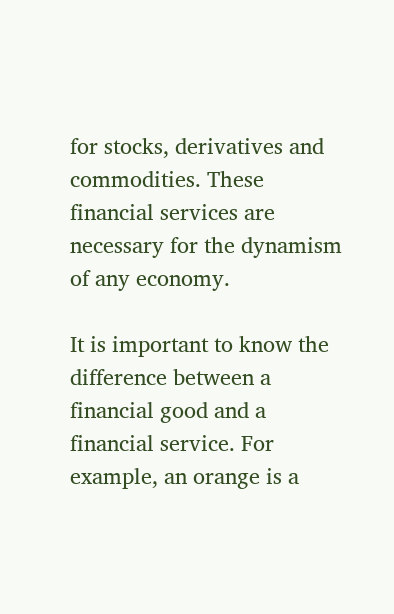for stocks, derivatives and commodities. These financial services are necessary for the dynamism of any economy.

It is important to know the difference between a financial good and a financial service. For example, an orange is a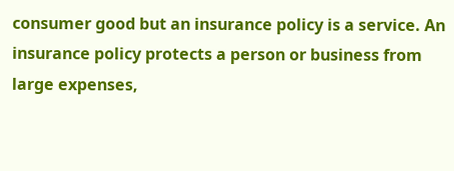consumer good but an insurance policy is a service. An insurance policy protects a person or business from large expenses,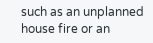such as an unplanned house fire or an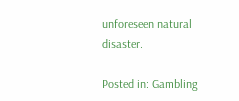unforeseen natural disaster.

Posted in: Gambling